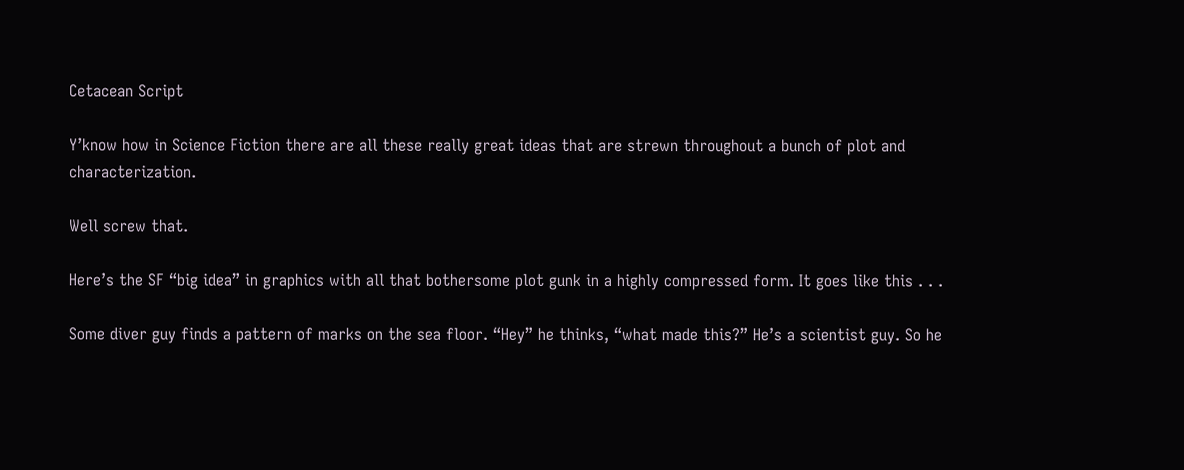Cetacean Script

Y’know how in Science Fiction there are all these really great ideas that are strewn throughout a bunch of plot and characterization.

Well screw that.

Here’s the SF “big idea” in graphics with all that bothersome plot gunk in a highly compressed form. It goes like this . . .

Some diver guy finds a pattern of marks on the sea floor. “Hey” he thinks, “what made this?” He’s a scientist guy. So he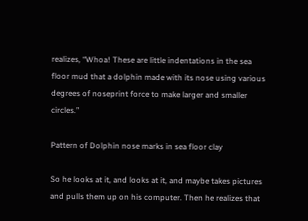realizes, “Whoa! These are little indentations in the sea floor mud that a dolphin made with its nose using various degrees of noseprint force to make larger and smaller circles.”

Pattern of Dolphin nose marks in sea floor clay

So he looks at it, and looks at it, and maybe takes pictures and pulls them up on his computer. Then he realizes that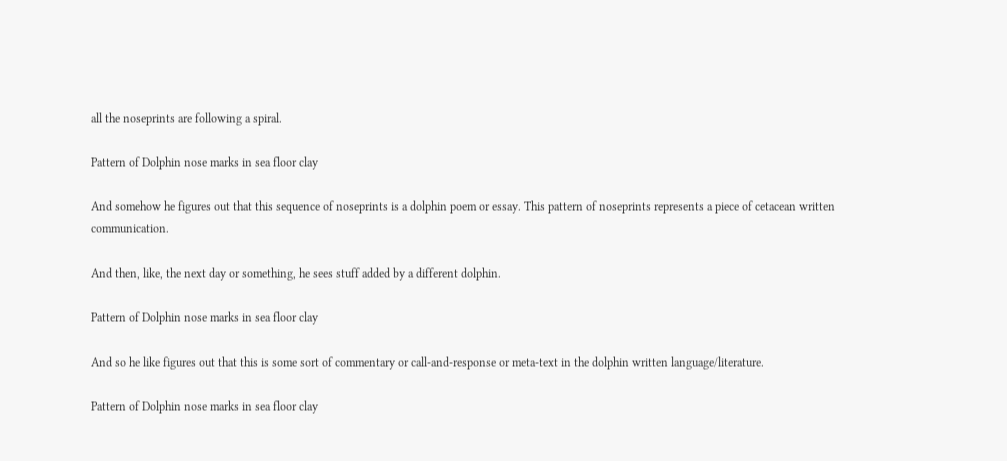all the noseprints are following a spiral.

Pattern of Dolphin nose marks in sea floor clay

And somehow he figures out that this sequence of noseprints is a dolphin poem or essay. This pattern of noseprints represents a piece of cetacean written communication.

And then, like, the next day or something, he sees stuff added by a different dolphin.

Pattern of Dolphin nose marks in sea floor clay

And so he like figures out that this is some sort of commentary or call-and-response or meta-text in the dolphin written language/literature.

Pattern of Dolphin nose marks in sea floor clay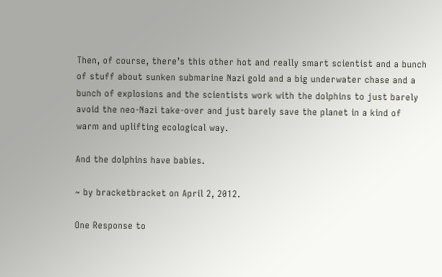Then, of course, there’s this other hot and really smart scientist and a bunch of stuff about sunken submarine Nazi gold and a big underwater chase and a bunch of explosions and the scientists work with the dolphins to just barely avoid the neo-Nazi take-over and just barely save the planet in a kind of warm and uplifting ecological way.

And the dolphins have babies.

~ by bracketbracket on April 2, 2012.

One Response to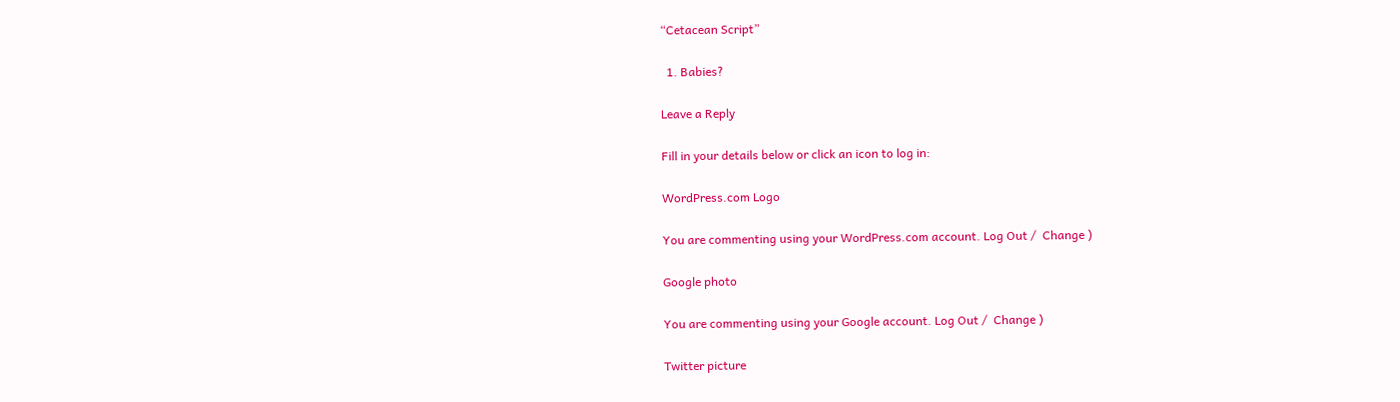“Cetacean Script”

  1. Babies?

Leave a Reply

Fill in your details below or click an icon to log in:

WordPress.com Logo

You are commenting using your WordPress.com account. Log Out /  Change )

Google photo

You are commenting using your Google account. Log Out /  Change )

Twitter picture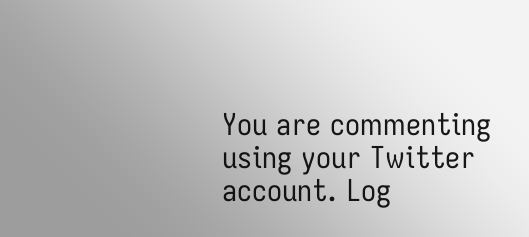You are commenting using your Twitter account. Log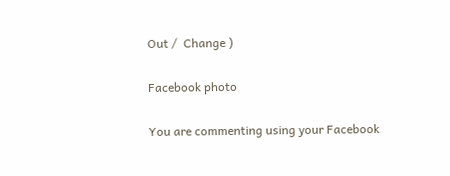Out /  Change )

Facebook photo

You are commenting using your Facebook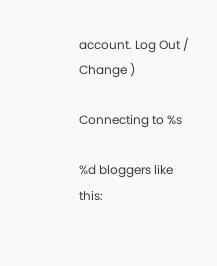account. Log Out /  Change )

Connecting to %s

%d bloggers like this: